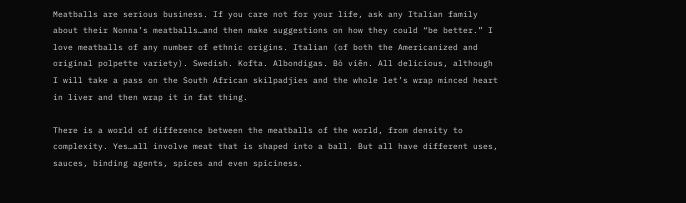Meatballs are serious business. If you care not for your life, ask any Italian family about their Nonna’s meatballs…and then make suggestions on how they could “be better.” I love meatballs of any number of ethnic origins. Italian (of both the Americanized and original polpette variety). Swedish. Kofta. Albondigas. Bò viên. All delicious, although I will take a pass on the South African skilpadjies and the whole let’s wrap minced heart in liver and then wrap it in fat thing.

There is a world of difference between the meatballs of the world, from density to complexity. Yes…all involve meat that is shaped into a ball. But all have different uses, sauces, binding agents, spices and even spiciness.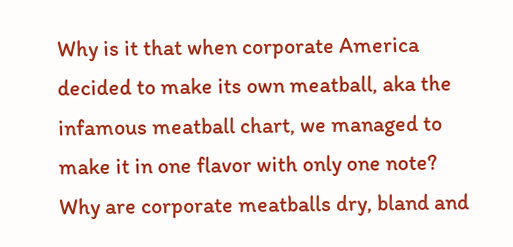Why is it that when corporate America decided to make its own meatball, aka the infamous meatball chart, we managed to make it in one flavor with only one note? Why are corporate meatballs dry, bland and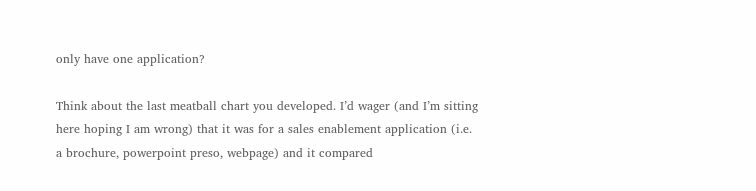only have one application?

Think about the last meatball chart you developed. I’d wager (and I’m sitting here hoping I am wrong) that it was for a sales enablement application (i.e. a brochure, powerpoint preso, webpage) and it compared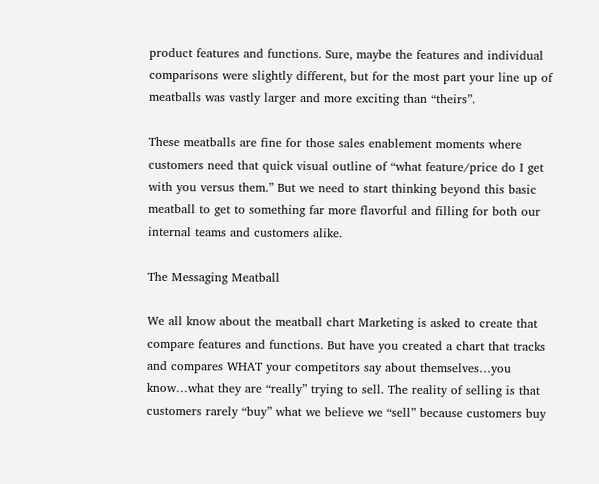product features and functions. Sure, maybe the features and individual comparisons were slightly different, but for the most part your line up of meatballs was vastly larger and more exciting than “theirs”.

These meatballs are fine for those sales enablement moments where customers need that quick visual outline of “what feature/price do I get with you versus them.” But we need to start thinking beyond this basic meatball to get to something far more flavorful and filling for both our internal teams and customers alike.

The Messaging Meatball

We all know about the meatball chart Marketing is asked to create that compare features and functions. But have you created a chart that tracks and compares WHAT your competitors say about themselves…you know…what they are “really” trying to sell. The reality of selling is that customers rarely “buy” what we believe we “sell” because customers buy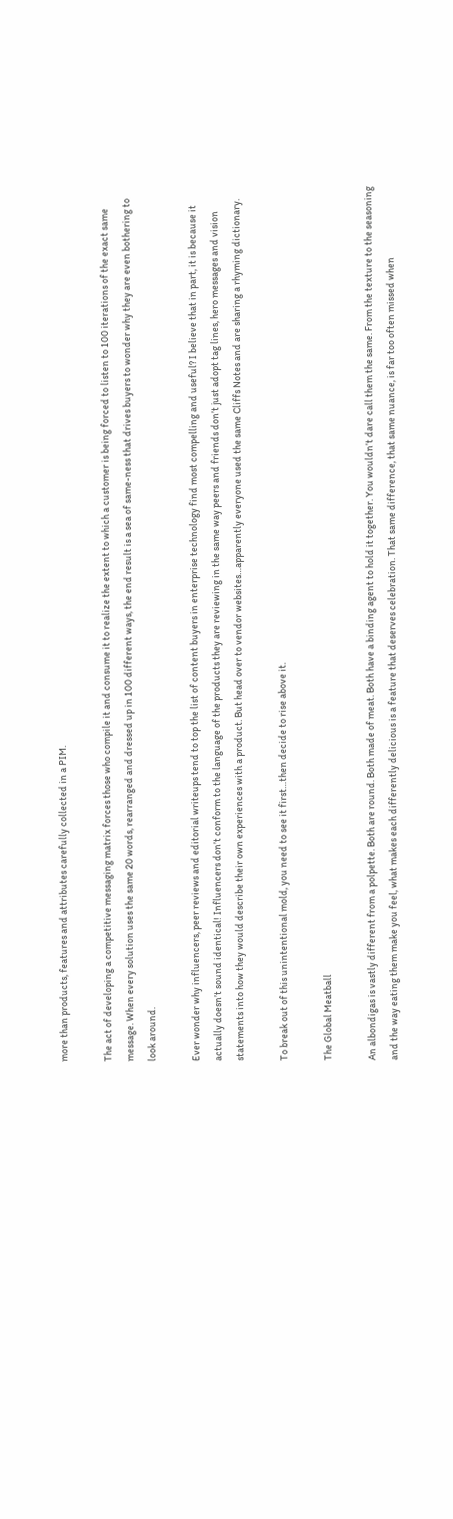more than products, features and attributes carefully collected in a PIM.

The act of developing a competitive messaging matrix forces those who compile it and consume it to realize the extent to which a customer is being forced to listen to 100 iterations of the exact same message. When every solution uses the same 20 words, rearranged and dressed up in 100 different ways, the end result is a sea of same-ness that drives buyers to wonder why they are even bothering to look around.

Ever wonder why influencers, peer reviews and editorial writeups tend to top the list of content buyers in enterprise technology find most compelling and useful? I believe that in part, it is because it actually doesn’t sound identical! Influencers don’t conform to the language of the products they are reviewing in the same way peers and friends don’t just adopt tag lines, hero messages and vision statements into how they would describe their own experiences with a product. But head over to vendor websites…apparently everyone used the same Cliffs Notes and are sharing a rhyming dictionary.

To break out of this unintentional mold, you need to see it first…then decide to rise above it.

The Global Meatball

An albondigas is vastly different from a polpette. Both are round. Both made of meat. Both have a binding agent to hold it together. You wouldn’t dare call them the same. From the texture to the seasoning and the way eating them make you feel, what makes each differently delicious is a feature that deserves celebration. That same difference, that same nuance, is far too often missed when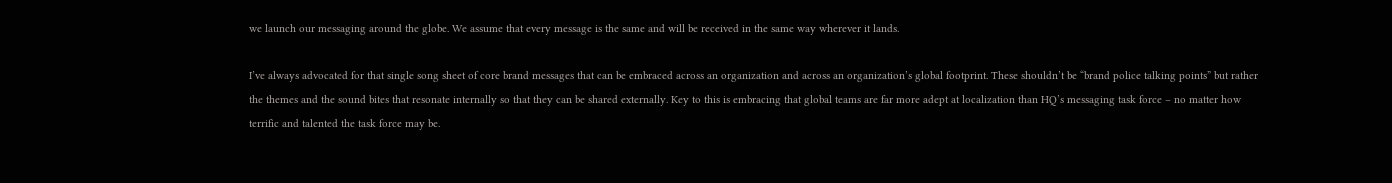we launch our messaging around the globe. We assume that every message is the same and will be received in the same way wherever it lands.

I’ve always advocated for that single song sheet of core brand messages that can be embraced across an organization and across an organization’s global footprint. These shouldn’t be “brand police talking points” but rather the themes and the sound bites that resonate internally so that they can be shared externally. Key to this is embracing that global teams are far more adept at localization than HQ’s messaging task force – no matter how terrific and talented the task force may be.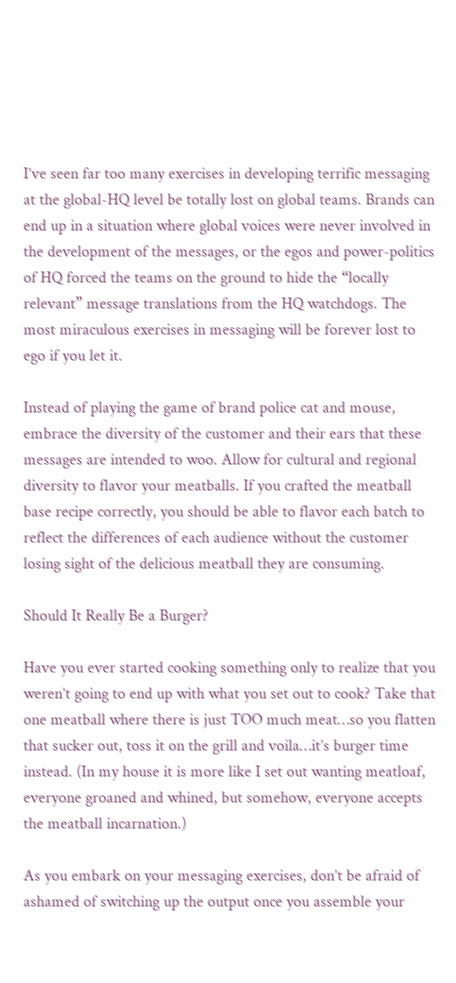I’ve seen far too many exercises in developing terrific messaging at the global-HQ level be totally lost on global teams. Brands can end up in a situation where global voices were never involved in the development of the messages, or the egos and power-politics of HQ forced the teams on the ground to hide the “locally relevant” message translations from the HQ watchdogs. The most miraculous exercises in messaging will be forever lost to ego if you let it.

Instead of playing the game of brand police cat and mouse, embrace the diversity of the customer and their ears that these messages are intended to woo. Allow for cultural and regional diversity to flavor your meatballs. If you crafted the meatball base recipe correctly, you should be able to flavor each batch to reflect the differences of each audience without the customer losing sight of the delicious meatball they are consuming.

Should It Really Be a Burger?

Have you ever started cooking something only to realize that you weren’t going to end up with what you set out to cook? Take that one meatball where there is just TOO much meat…so you flatten that sucker out, toss it on the grill and voila…it’s burger time instead. (In my house it is more like I set out wanting meatloaf, everyone groaned and whined, but somehow, everyone accepts the meatball incarnation.)

As you embark on your messaging exercises, don’t be afraid of ashamed of switching up the output once you assemble your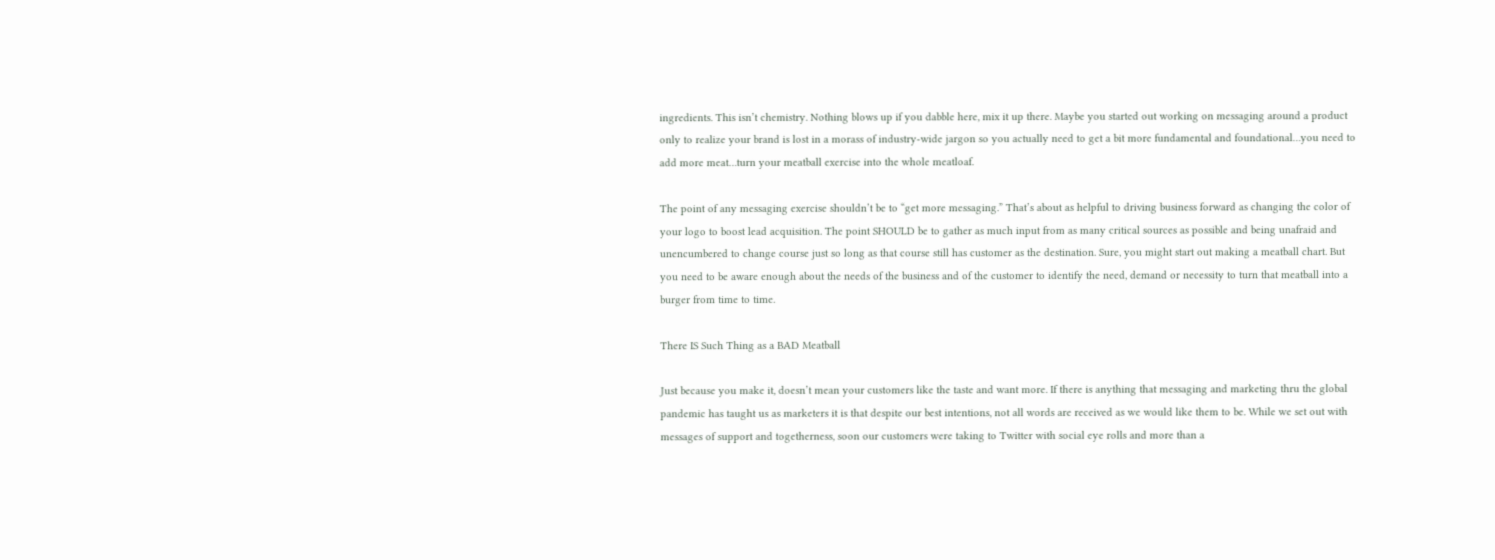ingredients. This isn’t chemistry. Nothing blows up if you dabble here, mix it up there. Maybe you started out working on messaging around a product only to realize your brand is lost in a morass of industry-wide jargon so you actually need to get a bit more fundamental and foundational…you need to add more meat…turn your meatball exercise into the whole meatloaf.

The point of any messaging exercise shouldn’t be to “get more messaging.” That’s about as helpful to driving business forward as changing the color of your logo to boost lead acquisition. The point SHOULD be to gather as much input from as many critical sources as possible and being unafraid and unencumbered to change course just so long as that course still has customer as the destination. Sure, you might start out making a meatball chart. But you need to be aware enough about the needs of the business and of the customer to identify the need, demand or necessity to turn that meatball into a burger from time to time.

There IS Such Thing as a BAD Meatball

Just because you make it, doesn’t mean your customers like the taste and want more. If there is anything that messaging and marketing thru the global pandemic has taught us as marketers it is that despite our best intentions, not all words are received as we would like them to be. While we set out with messages of support and togetherness, soon our customers were taking to Twitter with social eye rolls and more than a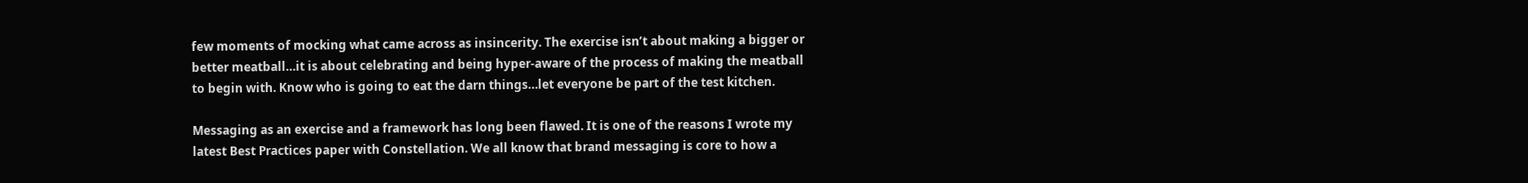few moments of mocking what came across as insincerity. The exercise isn’t about making a bigger or better meatball…it is about celebrating and being hyper-aware of the process of making the meatball to begin with. Know who is going to eat the darn things…let everyone be part of the test kitchen.

Messaging as an exercise and a framework has long been flawed. It is one of the reasons I wrote my latest Best Practices paper with Constellation. We all know that brand messaging is core to how a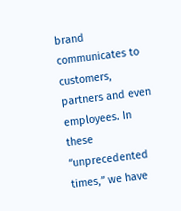brand communicates to customers, partners and even employees. In these “unprecedented times,” we have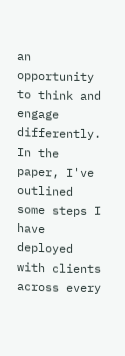an opportunity to think and engage differently. In the paper, I've outlined some steps I have deployed with clients across every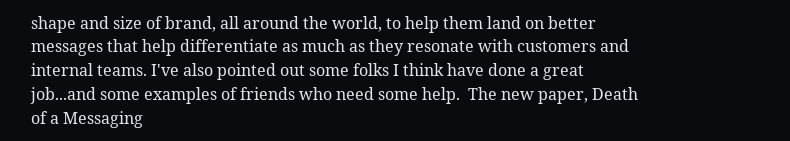shape and size of brand, all around the world, to help them land on better messages that help differentiate as much as they resonate with customers and internal teams. I've also pointed out some folks I think have done a great job...and some examples of friends who need some help.  The new paper, Death of a Messaging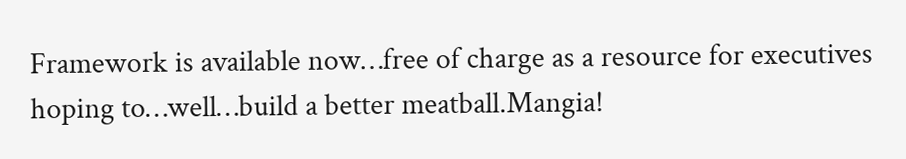Framework is available now…free of charge as a resource for executives hoping to…well…build a better meatball.Mangia!